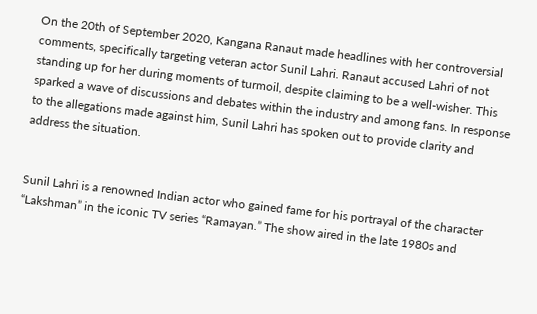On the 20th of September 2020, Kangana Ranaut made headlines with her controversial comments, specifically targeting veteran actor Sunil Lahri. Ranaut accused Lahri of not standing up for her during moments of turmoil, despite claiming to be a well-wisher. This sparked a wave of discussions and debates within the industry and among fans. In response to the allegations made against him, Sunil Lahri has spoken out to provide clarity and address the situation.


Sunil Lahri is a renowned Indian actor who gained fame for his portrayal of the character “Lakshman” in the iconic TV series “Ramayan.” The show aired in the late 1980s and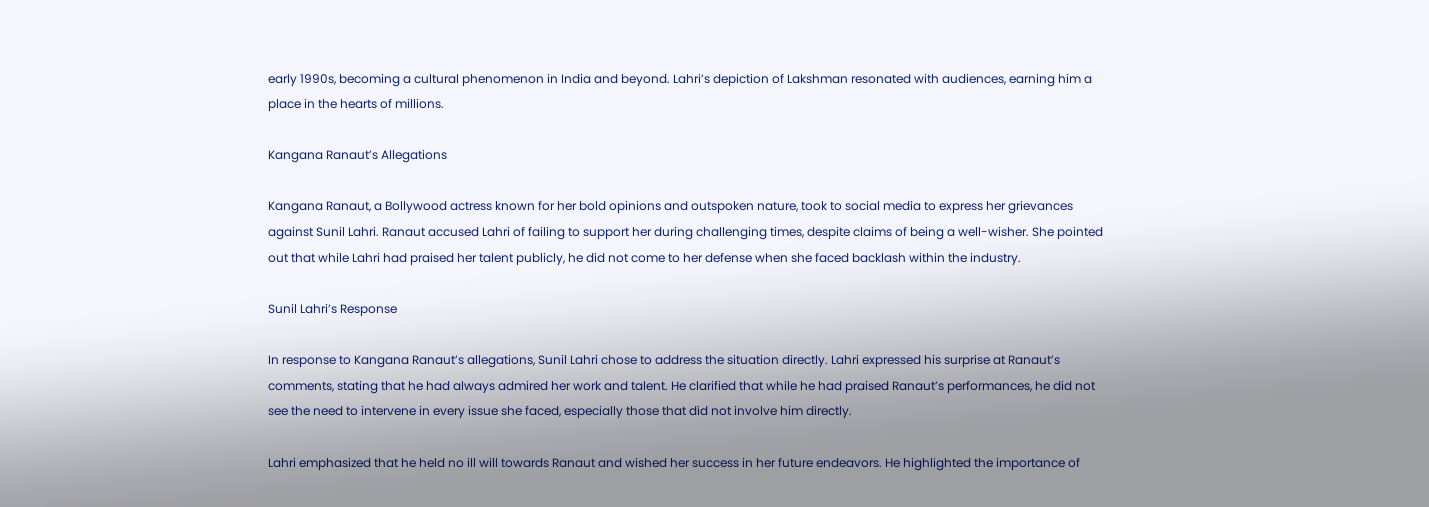early 1990s, becoming a cultural phenomenon in India and beyond. Lahri’s depiction of Lakshman resonated with audiences, earning him a place in the hearts of millions.

Kangana Ranaut’s Allegations

Kangana Ranaut, a Bollywood actress known for her bold opinions and outspoken nature, took to social media to express her grievances against Sunil Lahri. Ranaut accused Lahri of failing to support her during challenging times, despite claims of being a well-wisher. She pointed out that while Lahri had praised her talent publicly, he did not come to her defense when she faced backlash within the industry.

Sunil Lahri’s Response

In response to Kangana Ranaut’s allegations, Sunil Lahri chose to address the situation directly. Lahri expressed his surprise at Ranaut’s comments, stating that he had always admired her work and talent. He clarified that while he had praised Ranaut’s performances, he did not see the need to intervene in every issue she faced, especially those that did not involve him directly.

Lahri emphasized that he held no ill will towards Ranaut and wished her success in her future endeavors. He highlighted the importance of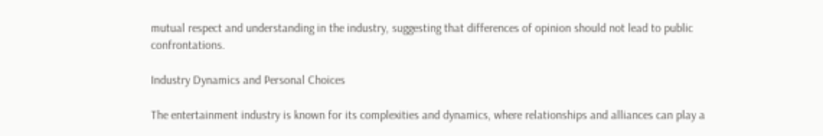mutual respect and understanding in the industry, suggesting that differences of opinion should not lead to public confrontations.

Industry Dynamics and Personal Choices

The entertainment industry is known for its complexities and dynamics, where relationships and alliances can play a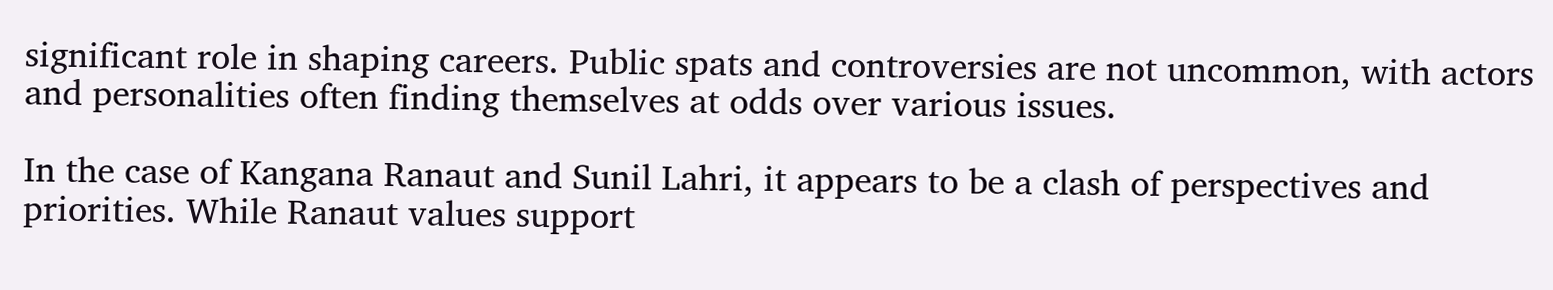significant role in shaping careers. Public spats and controversies are not uncommon, with actors and personalities often finding themselves at odds over various issues.

In the case of Kangana Ranaut and Sunil Lahri, it appears to be a clash of perspectives and priorities. While Ranaut values support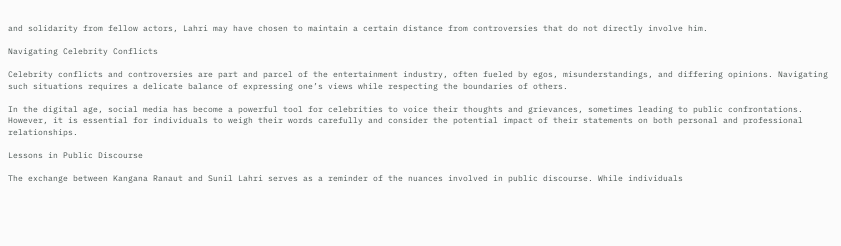and solidarity from fellow actors, Lahri may have chosen to maintain a certain distance from controversies that do not directly involve him.

Navigating Celebrity Conflicts

Celebrity conflicts and controversies are part and parcel of the entertainment industry, often fueled by egos, misunderstandings, and differing opinions. Navigating such situations requires a delicate balance of expressing one’s views while respecting the boundaries of others.

In the digital age, social media has become a powerful tool for celebrities to voice their thoughts and grievances, sometimes leading to public confrontations. However, it is essential for individuals to weigh their words carefully and consider the potential impact of their statements on both personal and professional relationships.

Lessons in Public Discourse

The exchange between Kangana Ranaut and Sunil Lahri serves as a reminder of the nuances involved in public discourse. While individuals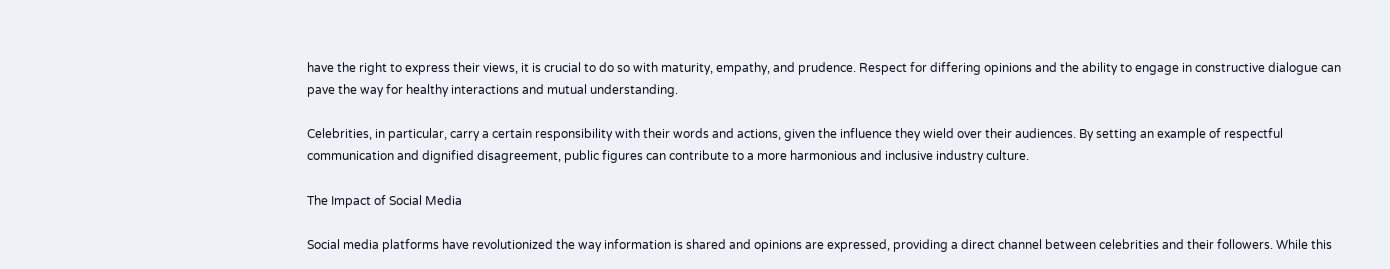have the right to express their views, it is crucial to do so with maturity, empathy, and prudence. Respect for differing opinions and the ability to engage in constructive dialogue can pave the way for healthy interactions and mutual understanding.

Celebrities, in particular, carry a certain responsibility with their words and actions, given the influence they wield over their audiences. By setting an example of respectful communication and dignified disagreement, public figures can contribute to a more harmonious and inclusive industry culture.

The Impact of Social Media

Social media platforms have revolutionized the way information is shared and opinions are expressed, providing a direct channel between celebrities and their followers. While this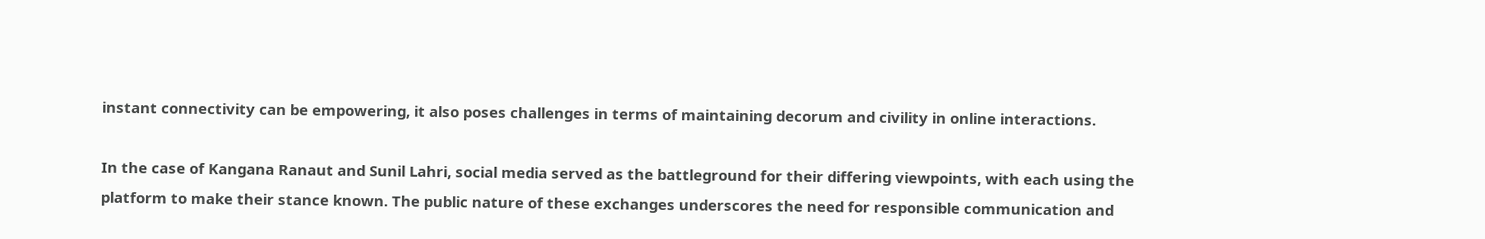instant connectivity can be empowering, it also poses challenges in terms of maintaining decorum and civility in online interactions.

In the case of Kangana Ranaut and Sunil Lahri, social media served as the battleground for their differing viewpoints, with each using the platform to make their stance known. The public nature of these exchanges underscores the need for responsible communication and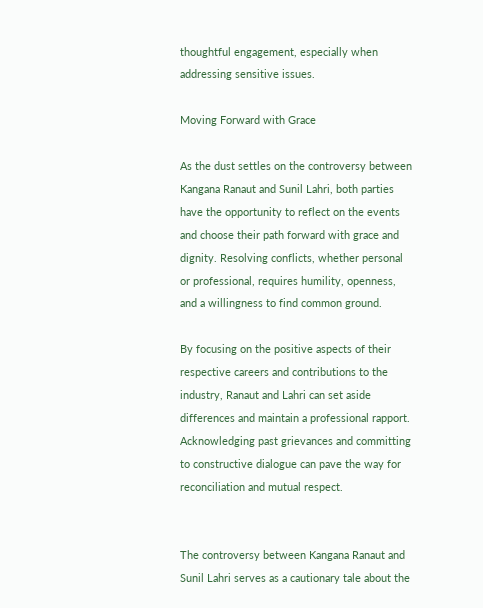thoughtful engagement, especially when addressing sensitive issues.

Moving Forward with Grace

As the dust settles on the controversy between Kangana Ranaut and Sunil Lahri, both parties have the opportunity to reflect on the events and choose their path forward with grace and dignity. Resolving conflicts, whether personal or professional, requires humility, openness, and a willingness to find common ground.

By focusing on the positive aspects of their respective careers and contributions to the industry, Ranaut and Lahri can set aside differences and maintain a professional rapport. Acknowledging past grievances and committing to constructive dialogue can pave the way for reconciliation and mutual respect.


The controversy between Kangana Ranaut and Sunil Lahri serves as a cautionary tale about the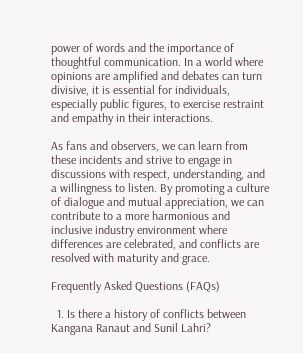power of words and the importance of thoughtful communication. In a world where opinions are amplified and debates can turn divisive, it is essential for individuals, especially public figures, to exercise restraint and empathy in their interactions.

As fans and observers, we can learn from these incidents and strive to engage in discussions with respect, understanding, and a willingness to listen. By promoting a culture of dialogue and mutual appreciation, we can contribute to a more harmonious and inclusive industry environment where differences are celebrated, and conflicts are resolved with maturity and grace.

Frequently Asked Questions (FAQs)

  1. Is there a history of conflicts between Kangana Ranaut and Sunil Lahri?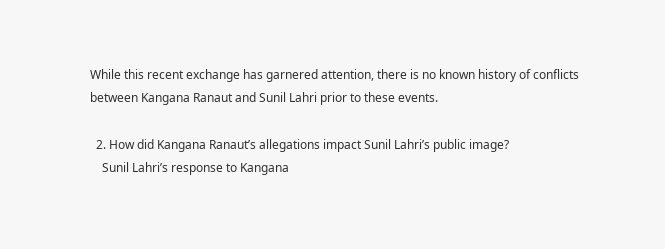While this recent exchange has garnered attention, there is no known history of conflicts between Kangana Ranaut and Sunil Lahri prior to these events.

  2. How did Kangana Ranaut’s allegations impact Sunil Lahri’s public image?
    Sunil Lahri’s response to Kangana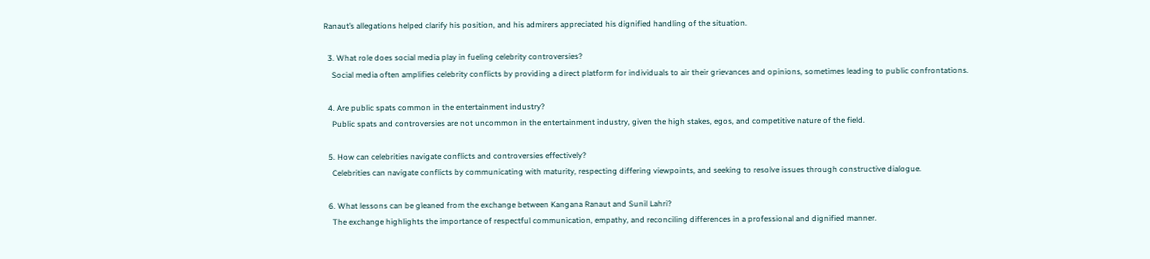Ranaut’s allegations helped clarify his position, and his admirers appreciated his dignified handling of the situation.

  3. What role does social media play in fueling celebrity controversies?
    Social media often amplifies celebrity conflicts by providing a direct platform for individuals to air their grievances and opinions, sometimes leading to public confrontations.

  4. Are public spats common in the entertainment industry?
    Public spats and controversies are not uncommon in the entertainment industry, given the high stakes, egos, and competitive nature of the field.

  5. How can celebrities navigate conflicts and controversies effectively?
    Celebrities can navigate conflicts by communicating with maturity, respecting differing viewpoints, and seeking to resolve issues through constructive dialogue.

  6. What lessons can be gleaned from the exchange between Kangana Ranaut and Sunil Lahri?
    The exchange highlights the importance of respectful communication, empathy, and reconciling differences in a professional and dignified manner.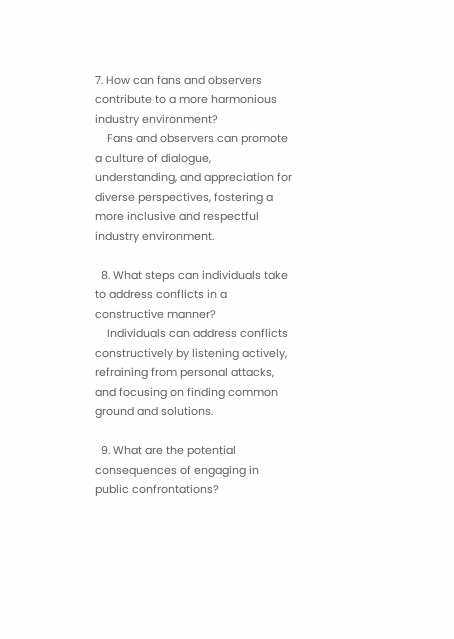7. How can fans and observers contribute to a more harmonious industry environment?
    Fans and observers can promote a culture of dialogue, understanding, and appreciation for diverse perspectives, fostering a more inclusive and respectful industry environment.

  8. What steps can individuals take to address conflicts in a constructive manner?
    Individuals can address conflicts constructively by listening actively, refraining from personal attacks, and focusing on finding common ground and solutions.

  9. What are the potential consequences of engaging in public confrontations?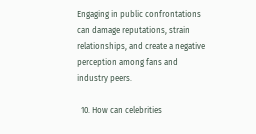Engaging in public confrontations can damage reputations, strain relationships, and create a negative perception among fans and industry peers.

  10. How can celebrities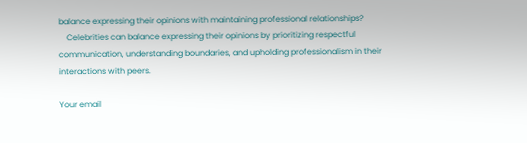balance expressing their opinions with maintaining professional relationships?
    Celebrities can balance expressing their opinions by prioritizing respectful communication, understanding boundaries, and upholding professionalism in their interactions with peers.

Your email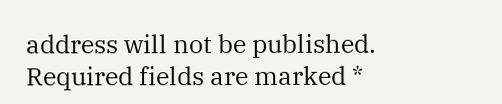address will not be published. Required fields are marked *